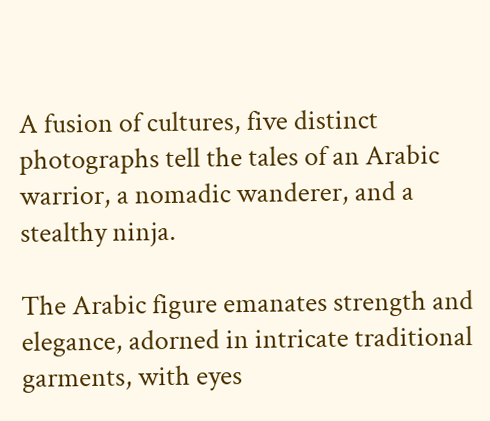A fusion of cultures, five distinct photographs tell the tales of an Arabic warrior, a nomadic wanderer, and a stealthy ninja.

The Arabic figure emanates strength and elegance, adorned in intricate traditional garments, with eyes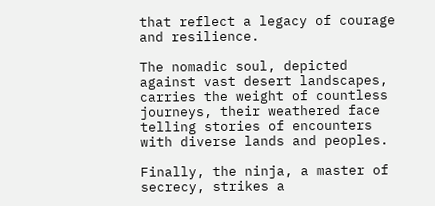that reflect a legacy of courage and resilience.

The nomadic soul, depicted against vast desert landscapes, carries the weight of countless journeys, their weathered face telling stories of encounters with diverse lands and peoples.

Finally, the ninja, a master of secrecy, strikes a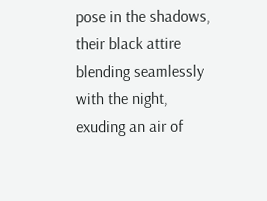pose in the shadows, their black attire blending seamlessly with the night, exuding an air of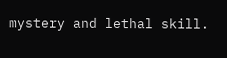mystery and lethal skill.